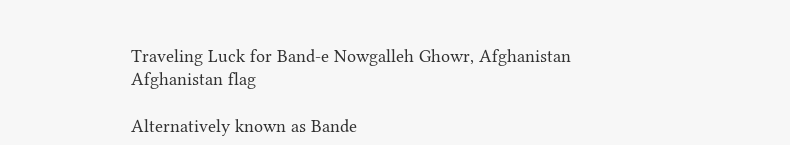Traveling Luck for Band-e Nowgalleh Ghowr, Afghanistan Afghanistan flag

Alternatively known as Bande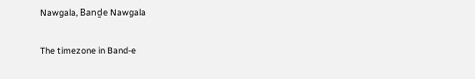Nawgala, Banḏe Nawgala

The timezone in Band-e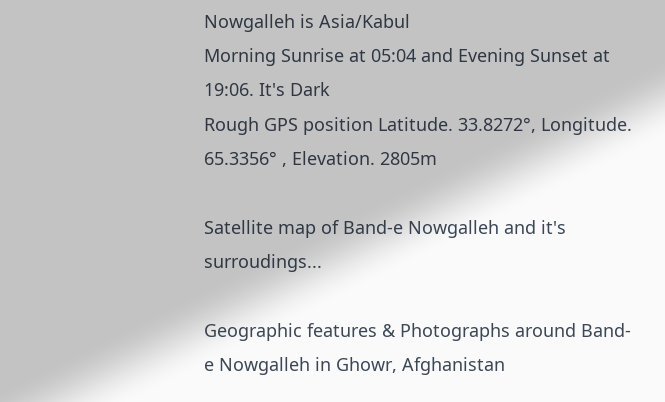Nowgalleh is Asia/Kabul
Morning Sunrise at 05:04 and Evening Sunset at 19:06. It's Dark
Rough GPS position Latitude. 33.8272°, Longitude. 65.3356° , Elevation. 2805m

Satellite map of Band-e Nowgalleh and it's surroudings...

Geographic features & Photographs around Band-e Nowgalleh in Ghowr, Afghanistan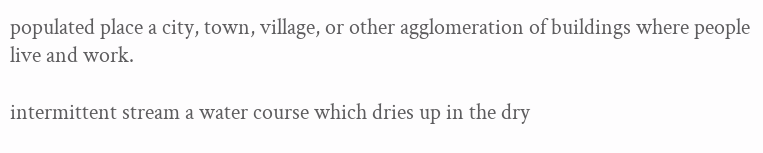populated place a city, town, village, or other agglomeration of buildings where people live and work.

intermittent stream a water course which dries up in the dry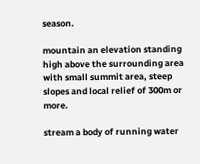season.

mountain an elevation standing high above the surrounding area with small summit area, steep slopes and local relief of 300m or more.

stream a body of running water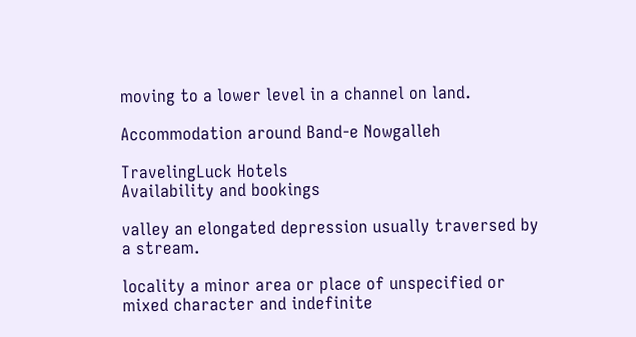moving to a lower level in a channel on land.

Accommodation around Band-e Nowgalleh

TravelingLuck Hotels
Availability and bookings

valley an elongated depression usually traversed by a stream.

locality a minor area or place of unspecified or mixed character and indefinite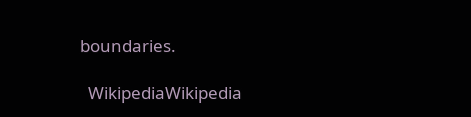boundaries.

  WikipediaWikipedia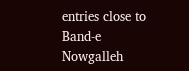entries close to Band-e Nowgalleh